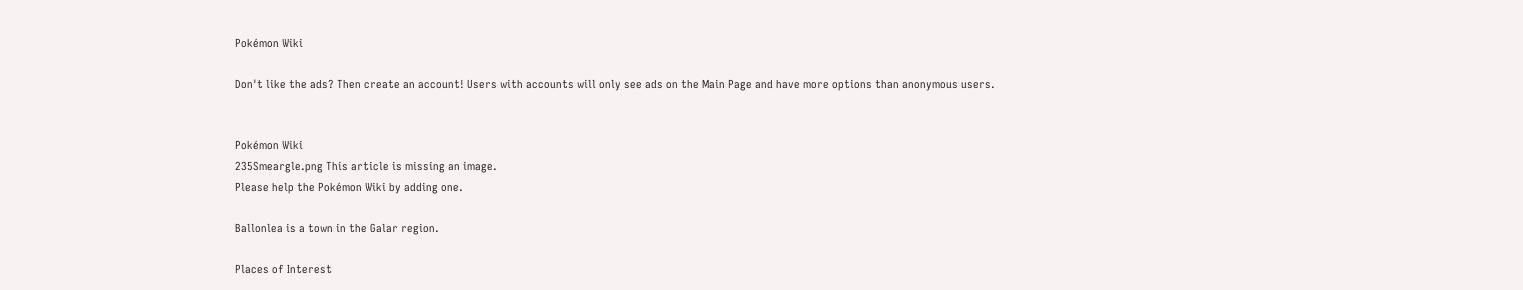Pokémon Wiki

Don't like the ads? Then create an account! Users with accounts will only see ads on the Main Page and have more options than anonymous users.


Pokémon Wiki
235Smeargle.png This article is missing an image.
Please help the Pokémon Wiki by adding one.

Ballonlea is a town in the Galar region.

Places of Interest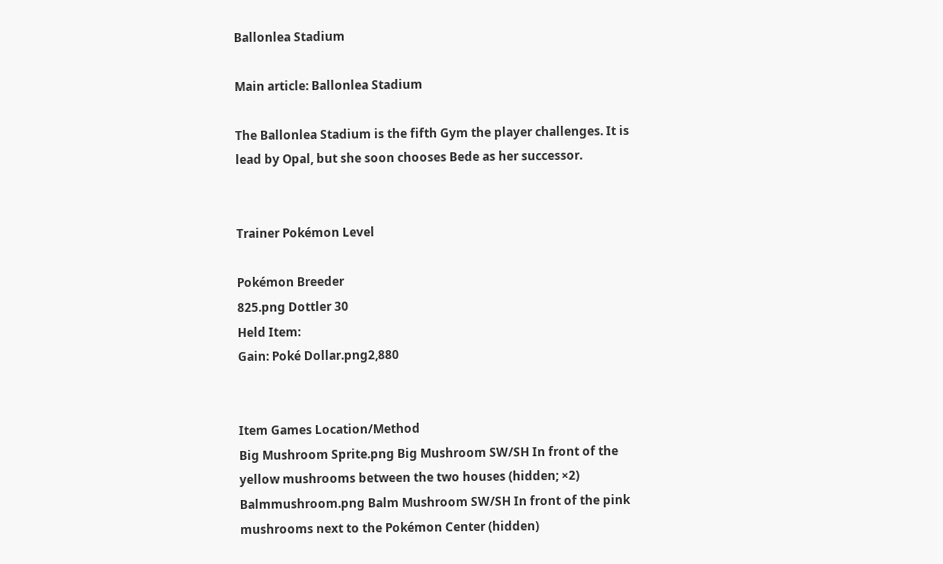Ballonlea Stadium

Main article: Ballonlea Stadium

The Ballonlea Stadium is the fifth Gym the player challenges. It is lead by Opal, but she soon chooses Bede as her successor.


Trainer Pokémon Level

Pokémon Breeder
825.png Dottler 30
Held Item:
Gain: Poké Dollar.png2,880


Item Games Location/Method
Big Mushroom Sprite.png Big Mushroom SW/SH In front of the yellow mushrooms between the two houses (hidden; ×2)
Balmmushroom.png Balm Mushroom SW/SH In front of the pink mushrooms next to the Pokémon Center (hidden)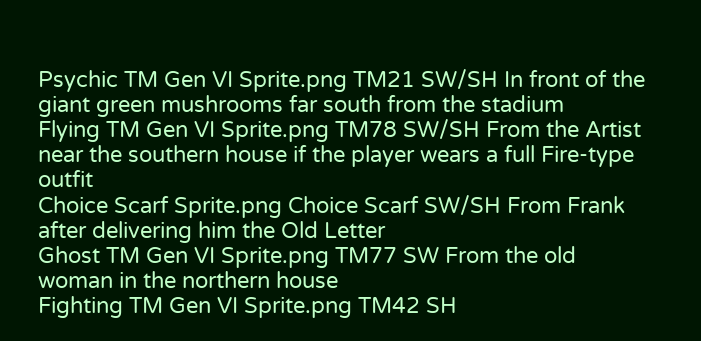Psychic TM Gen VI Sprite.png TM21 SW/SH In front of the giant green mushrooms far south from the stadium
Flying TM Gen VI Sprite.png TM78 SW/SH From the Artist near the southern house if the player wears a full Fire-type outfit
Choice Scarf Sprite.png Choice Scarf SW/SH From Frank after delivering him the Old Letter
Ghost TM Gen VI Sprite.png TM77 SW From the old woman in the northern house
Fighting TM Gen VI Sprite.png TM42 SH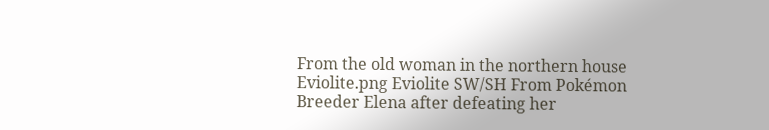From the old woman in the northern house
Eviolite.png Eviolite SW/SH From Pokémon Breeder Elena after defeating her